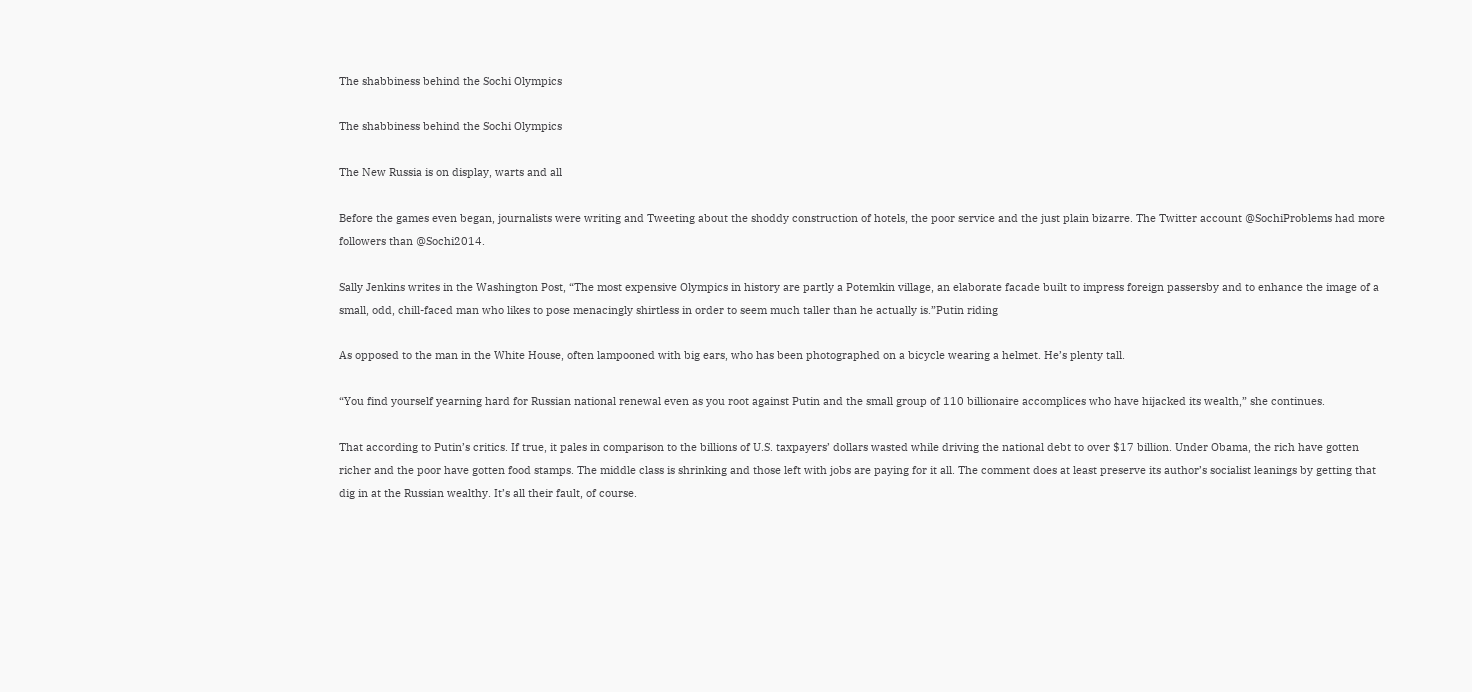The shabbiness behind the Sochi Olympics

The shabbiness behind the Sochi Olympics

The New Russia is on display, warts and all

Before the games even began, journalists were writing and Tweeting about the shoddy construction of hotels, the poor service and the just plain bizarre. The Twitter account @SochiProblems had more followers than @Sochi2014.

Sally Jenkins writes in the Washington Post, “The most expensive Olympics in history are partly a Potemkin village, an elaborate facade built to impress foreign passersby and to enhance the image of a small, odd, chill-faced man who likes to pose menacingly shirtless in order to seem much taller than he actually is.”Putin riding

As opposed to the man in the White House, often lampooned with big ears, who has been photographed on a bicycle wearing a helmet. He’s plenty tall.

“You find yourself yearning hard for Russian national renewal even as you root against Putin and the small group of 110 billionaire accomplices who have hijacked its wealth,” she continues.

That according to Putin’s critics. If true, it pales in comparison to the billions of U.S. taxpayers’ dollars wasted while driving the national debt to over $17 billion. Under Obama, the rich have gotten richer and the poor have gotten food stamps. The middle class is shrinking and those left with jobs are paying for it all. The comment does at least preserve its author’s socialist leanings by getting that dig in at the Russian wealthy. It’s all their fault, of course.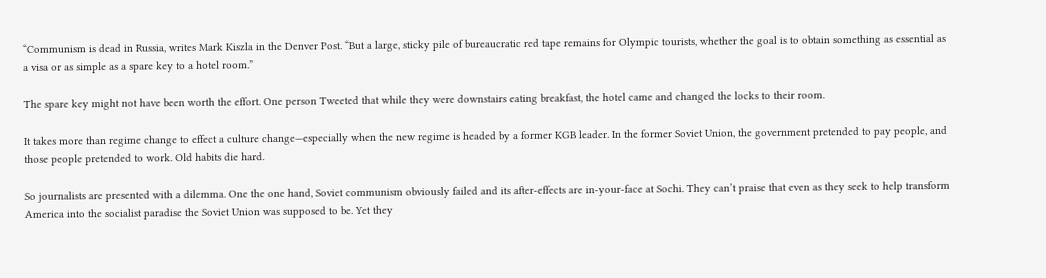“Communism is dead in Russia, writes Mark Kiszla in the Denver Post. “But a large, sticky pile of bureaucratic red tape remains for Olympic tourists, whether the goal is to obtain something as essential as a visa or as simple as a spare key to a hotel room.”

The spare key might not have been worth the effort. One person Tweeted that while they were downstairs eating breakfast, the hotel came and changed the locks to their room.

It takes more than regime change to effect a culture change—especially when the new regime is headed by a former KGB leader. In the former Soviet Union, the government pretended to pay people, and those people pretended to work. Old habits die hard.

So journalists are presented with a dilemma. One the one hand, Soviet communism obviously failed and its after-effects are in-your-face at Sochi. They can’t praise that even as they seek to help transform America into the socialist paradise the Soviet Union was supposed to be. Yet they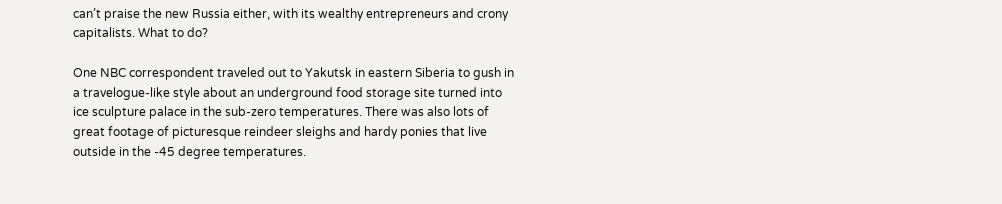can’t praise the new Russia either, with its wealthy entrepreneurs and crony capitalists. What to do?

One NBC correspondent traveled out to Yakutsk in eastern Siberia to gush in a travelogue-like style about an underground food storage site turned into ice sculpture palace in the sub-zero temperatures. There was also lots of great footage of picturesque reindeer sleighs and hardy ponies that live outside in the -45 degree temperatures.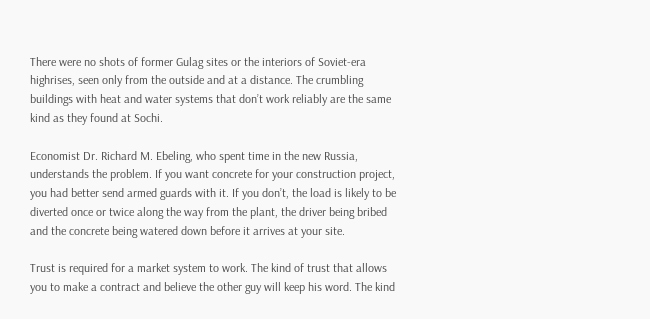There were no shots of former Gulag sites or the interiors of Soviet-era highrises, seen only from the outside and at a distance. The crumbling buildings with heat and water systems that don’t work reliably are the same kind as they found at Sochi.

Economist Dr. Richard M. Ebeling, who spent time in the new Russia, understands the problem. If you want concrete for your construction project, you had better send armed guards with it. If you don’t, the load is likely to be diverted once or twice along the way from the plant, the driver being bribed and the concrete being watered down before it arrives at your site.

Trust is required for a market system to work. The kind of trust that allows you to make a contract and believe the other guy will keep his word. The kind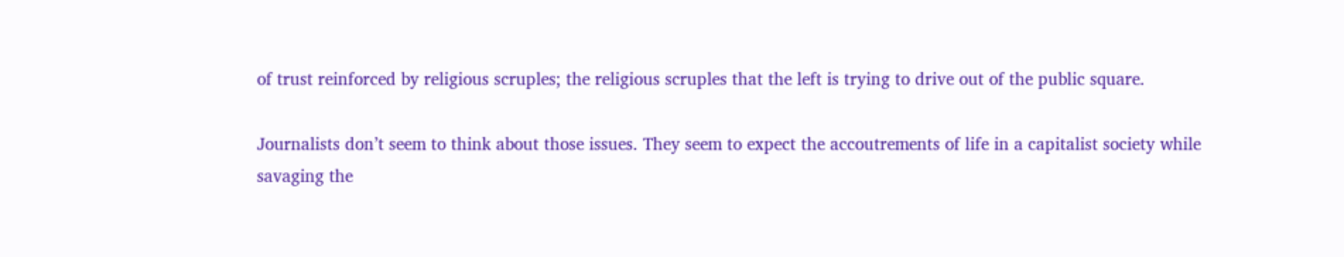of trust reinforced by religious scruples; the religious scruples that the left is trying to drive out of the public square.

Journalists don’t seem to think about those issues. They seem to expect the accoutrements of life in a capitalist society while savaging the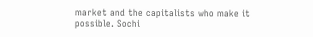market and the capitalists who make it possible. Sochi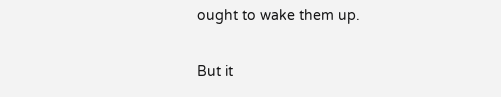ought to wake them up.

But it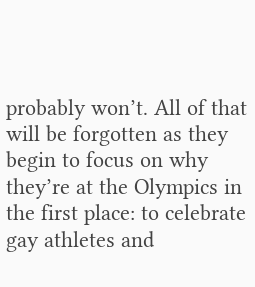probably won’t. All of that will be forgotten as they begin to focus on why they’re at the Olympics in the first place: to celebrate gay athletes and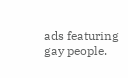ads featuring gay people.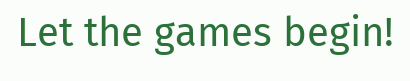Let the games begin!